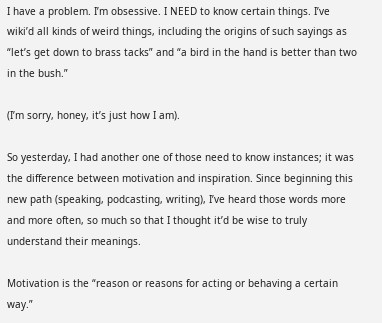I have a problem. I’m obsessive. I NEED to know certain things. I’ve wiki’d all kinds of weird things, including the origins of such sayings as “let’s get down to brass tacks” and “a bird in the hand is better than two in the bush.”

(I’m sorry, honey, it’s just how I am).

So yesterday, I had another one of those need to know instances; it was the difference between motivation and inspiration. Since beginning this new path (speaking, podcasting, writing), I’ve heard those words more and more often, so much so that I thought it’d be wise to truly understand their meanings.

Motivation is the “reason or reasons for acting or behaving a certain way.”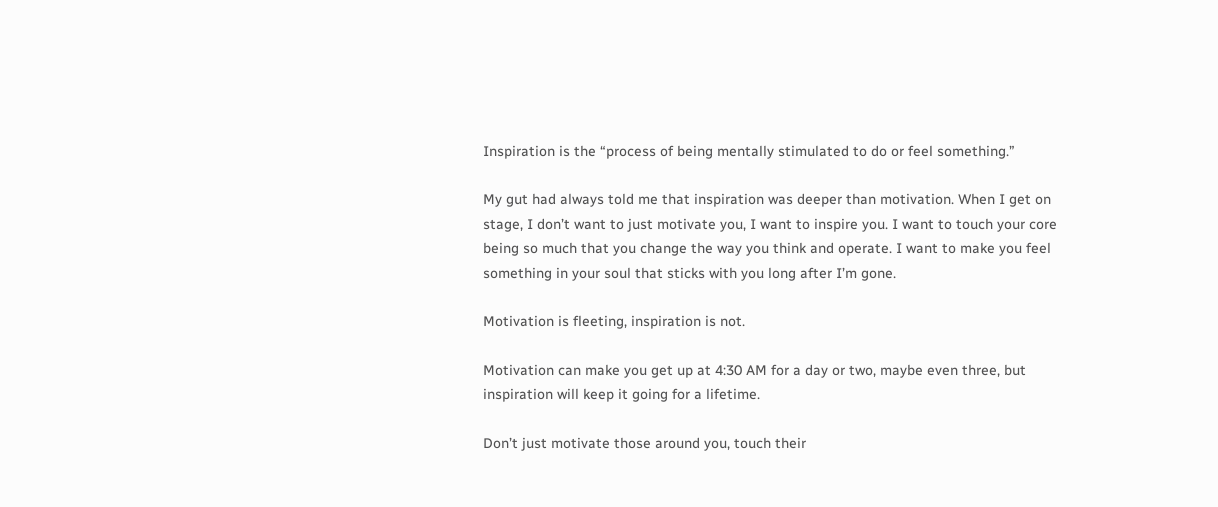Inspiration is the “process of being mentally stimulated to do or feel something.”

My gut had always told me that inspiration was deeper than motivation. When I get on stage, I don’t want to just motivate you, I want to inspire you. I want to touch your core being so much that you change the way you think and operate. I want to make you feel something in your soul that sticks with you long after I’m gone.

Motivation is fleeting, inspiration is not.

Motivation can make you get up at 4:30 AM for a day or two, maybe even three, but inspiration will keep it going for a lifetime.

Don’t just motivate those around you, touch their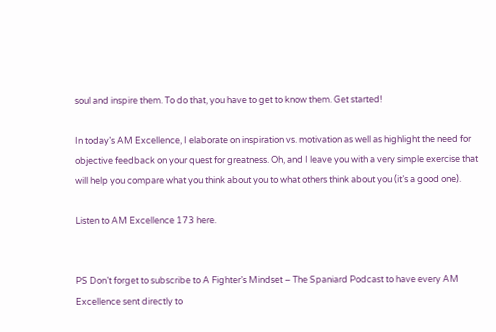soul and inspire them. To do that, you have to get to know them. Get started!

In today’s AM Excellence, I elaborate on inspiration vs. motivation as well as highlight the need for objective feedback on your quest for greatness. Oh, and I leave you with a very simple exercise that will help you compare what you think about you to what others think about you (it’s a good one).

Listen to AM Excellence 173 here.


PS Don’t forget to subscribe to A Fighter’s Mindset – The Spaniard Podcast to have every AM Excellence sent directly to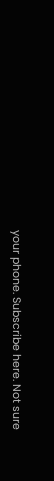your phone. Subscribe here. Not sure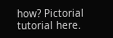how? Pictorial tutorial here.